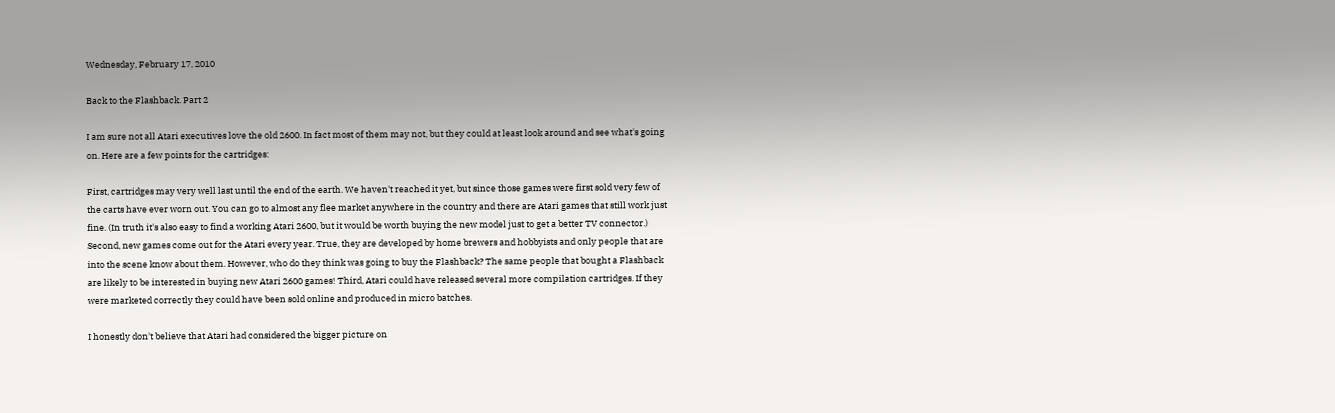Wednesday, February 17, 2010

Back to the Flashback. Part 2

I am sure not all Atari executives love the old 2600. In fact most of them may not, but they could at least look around and see what's going on. Here are a few points for the cartridges:

First, cartridges may very well last until the end of the earth. We haven't reached it yet, but since those games were first sold very few of the carts have ever worn out. You can go to almost any flee market anywhere in the country and there are Atari games that still work just fine. (In truth it's also easy to find a working Atari 2600, but it would be worth buying the new model just to get a better TV connector.) Second, new games come out for the Atari every year. True, they are developed by home brewers and hobbyists and only people that are into the scene know about them. However, who do they think was going to buy the Flashback? The same people that bought a Flashback are likely to be interested in buying new Atari 2600 games! Third, Atari could have released several more compilation cartridges. If they were marketed correctly they could have been sold online and produced in micro batches.

I honestly don't believe that Atari had considered the bigger picture on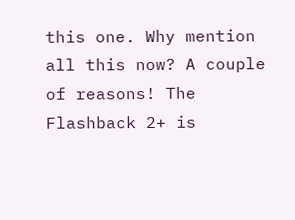this one. Why mention all this now? A couple of reasons! The Flashback 2+ is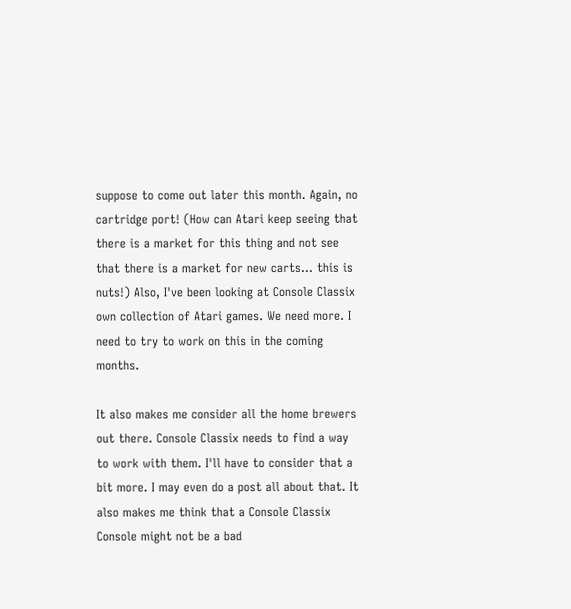suppose to come out later this month. Again, no cartridge port! (How can Atari keep seeing that there is a market for this thing and not see that there is a market for new carts... this is nuts!) Also, I've been looking at Console Classix own collection of Atari games. We need more. I need to try to work on this in the coming months.

It also makes me consider all the home brewers out there. Console Classix needs to find a way to work with them. I'll have to consider that a bit more. I may even do a post all about that. It also makes me think that a Console Classix Console might not be a bad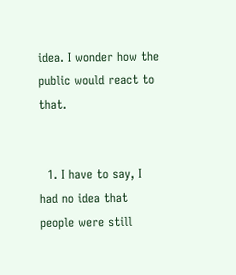idea. I wonder how the public would react to that.


  1. I have to say, I had no idea that people were still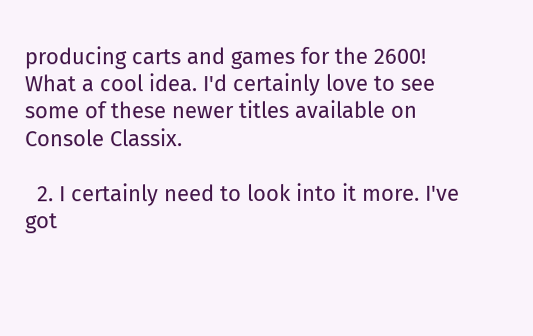producing carts and games for the 2600! What a cool idea. I'd certainly love to see some of these newer titles available on Console Classix.

  2. I certainly need to look into it more. I've got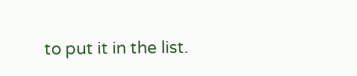to put it in the list.